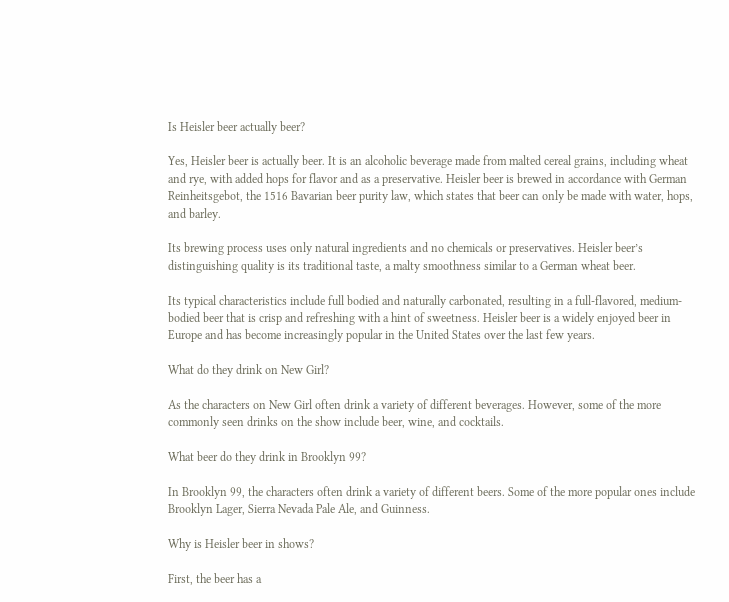Is Heisler beer actually beer?

Yes, Heisler beer is actually beer. It is an alcoholic beverage made from malted cereal grains, including wheat and rye, with added hops for flavor and as a preservative. Heisler beer is brewed in accordance with German Reinheitsgebot, the 1516 Bavarian beer purity law, which states that beer can only be made with water, hops, and barley.

Its brewing process uses only natural ingredients and no chemicals or preservatives. Heisler beer’s distinguishing quality is its traditional taste, a malty smoothness similar to a German wheat beer.

Its typical characteristics include full bodied and naturally carbonated, resulting in a full-flavored, medium-bodied beer that is crisp and refreshing with a hint of sweetness. Heisler beer is a widely enjoyed beer in Europe and has become increasingly popular in the United States over the last few years.

What do they drink on New Girl?

As the characters on New Girl often drink a variety of different beverages. However, some of the more commonly seen drinks on the show include beer, wine, and cocktails.

What beer do they drink in Brooklyn 99?

In Brooklyn 99, the characters often drink a variety of different beers. Some of the more popular ones include Brooklyn Lager, Sierra Nevada Pale Ale, and Guinness.

Why is Heisler beer in shows?

First, the beer has a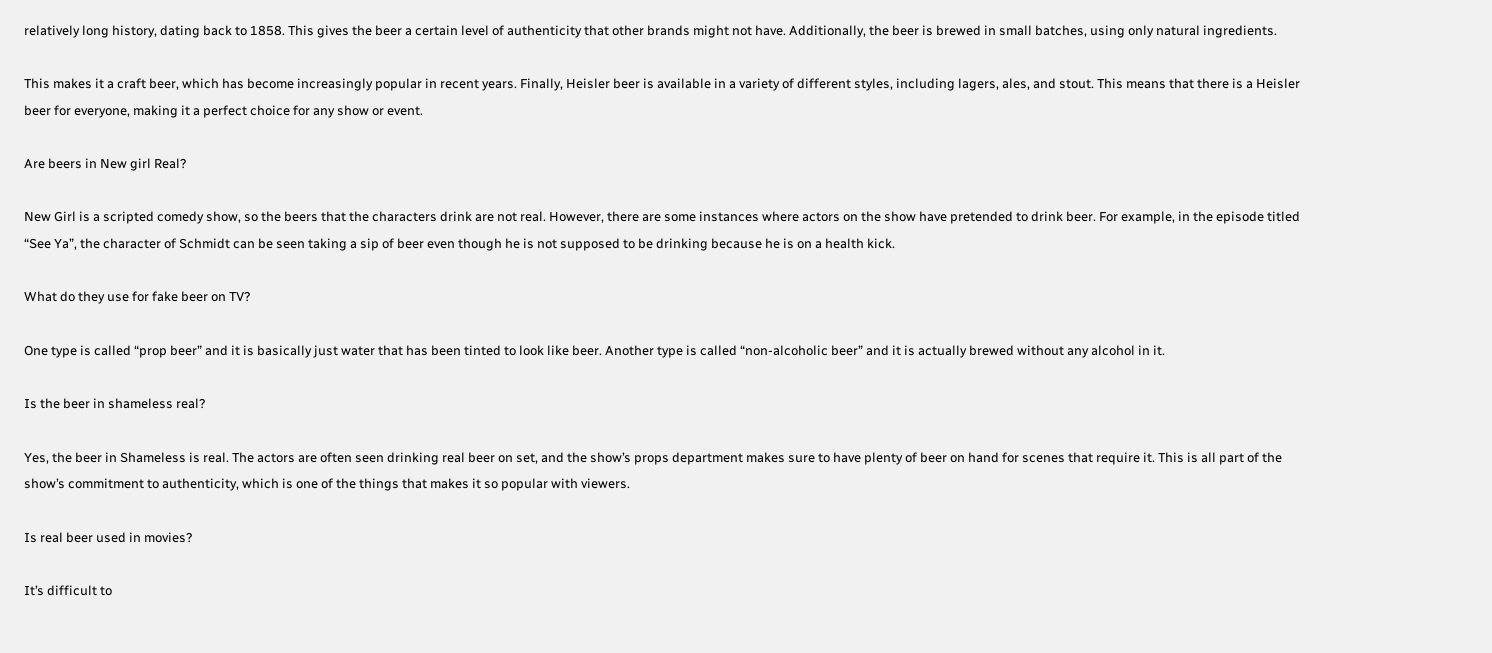relatively long history, dating back to 1858. This gives the beer a certain level of authenticity that other brands might not have. Additionally, the beer is brewed in small batches, using only natural ingredients.

This makes it a craft beer, which has become increasingly popular in recent years. Finally, Heisler beer is available in a variety of different styles, including lagers, ales, and stout. This means that there is a Heisler beer for everyone, making it a perfect choice for any show or event.

Are beers in New girl Real?

New Girl is a scripted comedy show, so the beers that the characters drink are not real. However, there are some instances where actors on the show have pretended to drink beer. For example, in the episode titled “See Ya”, the character of Schmidt can be seen taking a sip of beer even though he is not supposed to be drinking because he is on a health kick.

What do they use for fake beer on TV?

One type is called “prop beer” and it is basically just water that has been tinted to look like beer. Another type is called “non-alcoholic beer” and it is actually brewed without any alcohol in it.

Is the beer in shameless real?

Yes, the beer in Shameless is real. The actors are often seen drinking real beer on set, and the show’s props department makes sure to have plenty of beer on hand for scenes that require it. This is all part of the show’s commitment to authenticity, which is one of the things that makes it so popular with viewers.

Is real beer used in movies?

It’s difficult to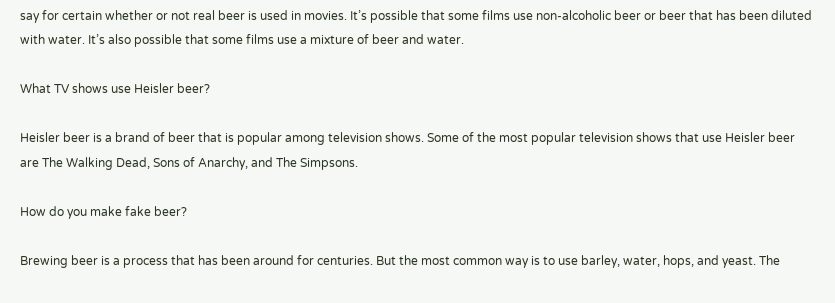say for certain whether or not real beer is used in movies. It’s possible that some films use non-alcoholic beer or beer that has been diluted with water. It’s also possible that some films use a mixture of beer and water.

What TV shows use Heisler beer?

Heisler beer is a brand of beer that is popular among television shows. Some of the most popular television shows that use Heisler beer are The Walking Dead, Sons of Anarchy, and The Simpsons.

How do you make fake beer?

Brewing beer is a process that has been around for centuries. But the most common way is to use barley, water, hops, and yeast. The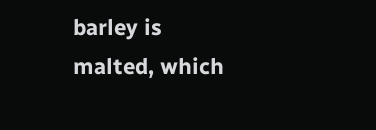barley is malted, which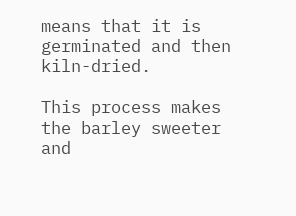means that it is germinated and then kiln-dried.

This process makes the barley sweeter and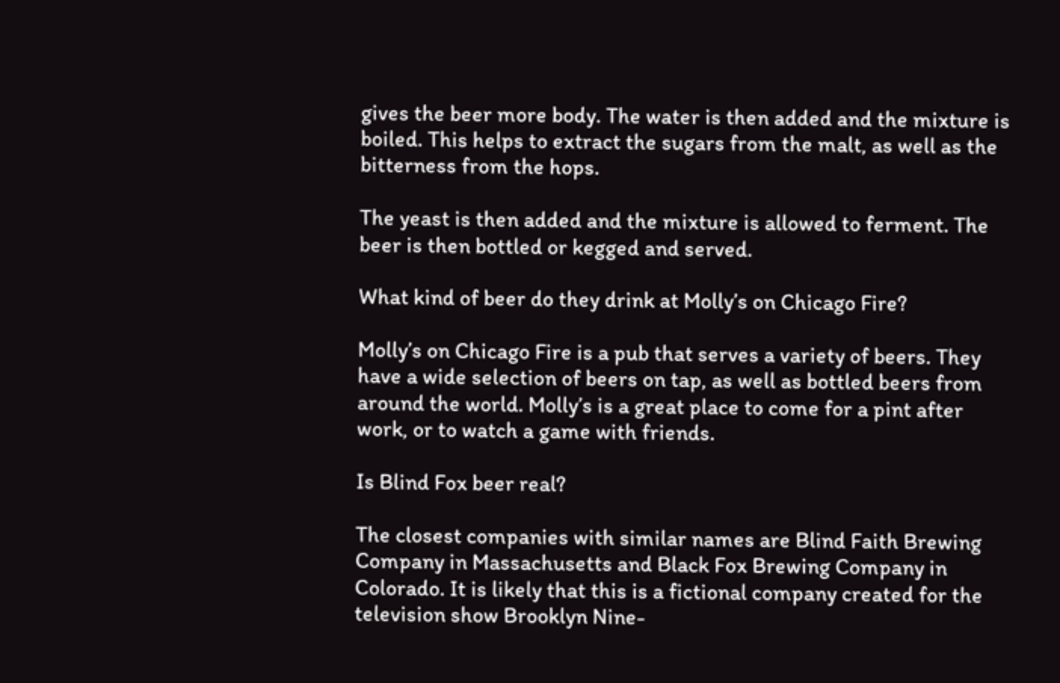gives the beer more body. The water is then added and the mixture is boiled. This helps to extract the sugars from the malt, as well as the bitterness from the hops.

The yeast is then added and the mixture is allowed to ferment. The beer is then bottled or kegged and served.

What kind of beer do they drink at Molly’s on Chicago Fire?

Molly’s on Chicago Fire is a pub that serves a variety of beers. They have a wide selection of beers on tap, as well as bottled beers from around the world. Molly’s is a great place to come for a pint after work, or to watch a game with friends.

Is Blind Fox beer real?

The closest companies with similar names are Blind Faith Brewing Company in Massachusetts and Black Fox Brewing Company in Colorado. It is likely that this is a fictional company created for the television show Brooklyn Nine-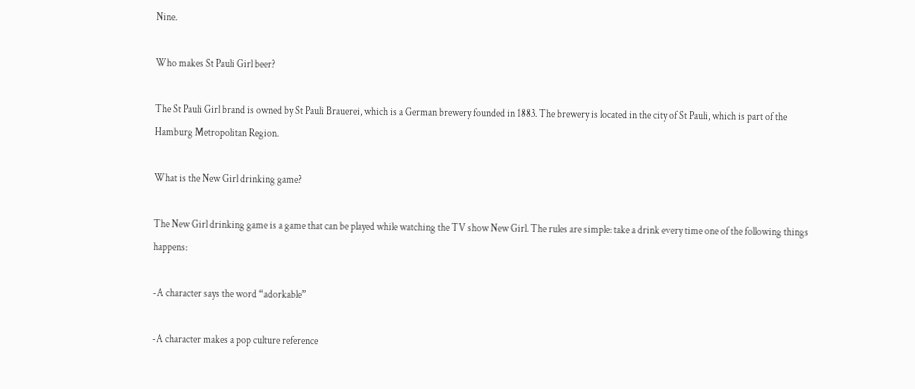Nine.

Who makes St Pauli Girl beer?

The St Pauli Girl brand is owned by St Pauli Brauerei, which is a German brewery founded in 1883. The brewery is located in the city of St Pauli, which is part of the Hamburg Metropolitan Region.

What is the New Girl drinking game?

The New Girl drinking game is a game that can be played while watching the TV show New Girl. The rules are simple: take a drink every time one of the following things happens:

-A character says the word “adorkable”

-A character makes a pop culture reference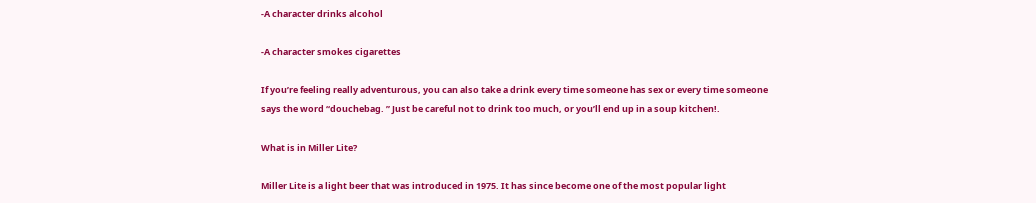-A character drinks alcohol

-A character smokes cigarettes

If you’re feeling really adventurous, you can also take a drink every time someone has sex or every time someone says the word “douchebag. ” Just be careful not to drink too much, or you’ll end up in a soup kitchen!.

What is in Miller Lite?

Miller Lite is a light beer that was introduced in 1975. It has since become one of the most popular light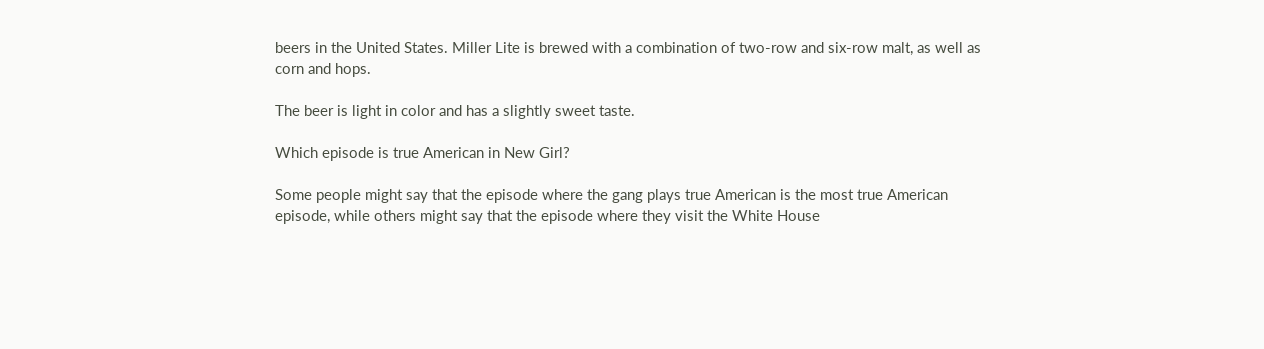beers in the United States. Miller Lite is brewed with a combination of two-row and six-row malt, as well as corn and hops.

The beer is light in color and has a slightly sweet taste.

Which episode is true American in New Girl?

Some people might say that the episode where the gang plays true American is the most true American episode, while others might say that the episode where they visit the White House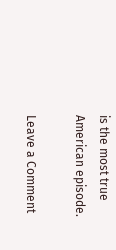is the most true American episode.

Leave a Comment